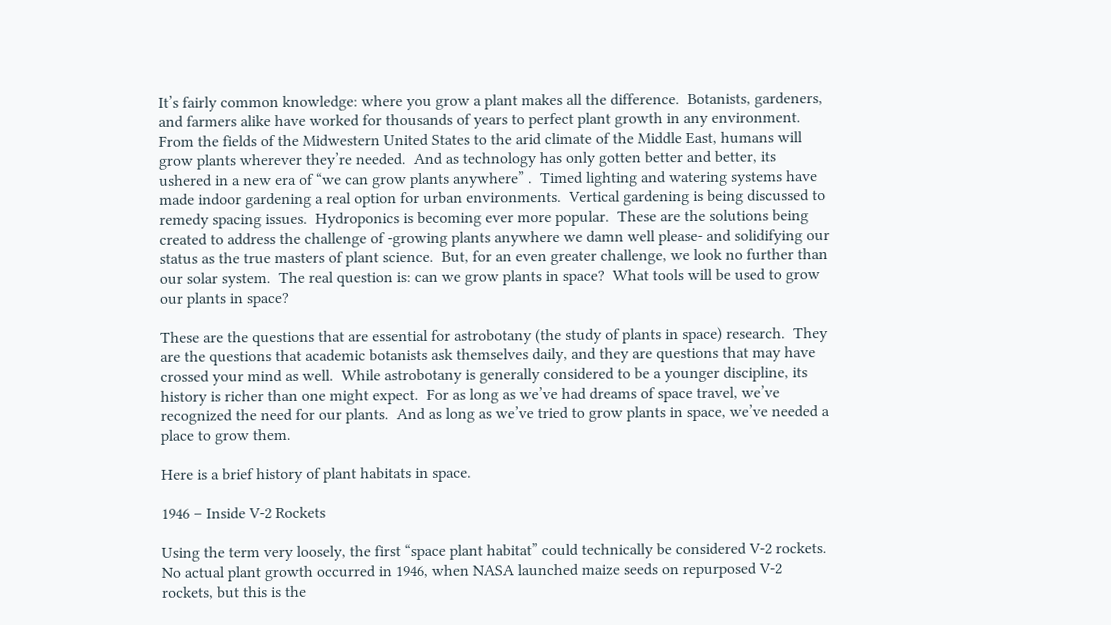It’s fairly common knowledge: where you grow a plant makes all the difference.  Botanists, gardeners, and farmers alike have worked for thousands of years to perfect plant growth in any environment.  From the fields of the Midwestern United States to the arid climate of the Middle East, humans will grow plants wherever they’re needed.  And as technology has only gotten better and better, its ushered in a new era of “we can grow plants anywhere” .  Timed lighting and watering systems have made indoor gardening a real option for urban environments.  Vertical gardening is being discussed to remedy spacing issues.  Hydroponics is becoming ever more popular.  These are the solutions being created to address the challenge of -growing plants anywhere we damn well please- and solidifying our status as the true masters of plant science.  But, for an even greater challenge, we look no further than our solar system.  The real question is: can we grow plants in space?  What tools will be used to grow our plants in space?

These are the questions that are essential for astrobotany (the study of plants in space) research.  They are the questions that academic botanists ask themselves daily, and they are questions that may have crossed your mind as well.  While astrobotany is generally considered to be a younger discipline, its history is richer than one might expect.  For as long as we’ve had dreams of space travel, we’ve recognized the need for our plants.  And as long as we’ve tried to grow plants in space, we’ve needed a place to grow them.

Here is a brief history of plant habitats in space.

1946 – Inside V-2 Rockets

Using the term very loosely, the first “space plant habitat” could technically be considered V-2 rockets.  No actual plant growth occurred in 1946, when NASA launched maize seeds on repurposed V-2 rockets, but this is the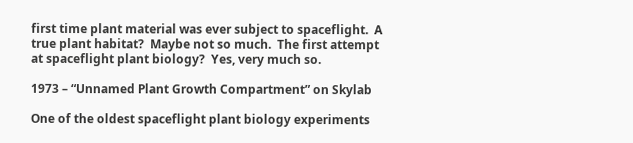first time plant material was ever subject to spaceflight.  A true plant habitat?  Maybe not so much.  The first attempt at spaceflight plant biology?  Yes, very much so.

1973 – “Unnamed Plant Growth Compartment” on Skylab

One of the oldest spaceflight plant biology experiments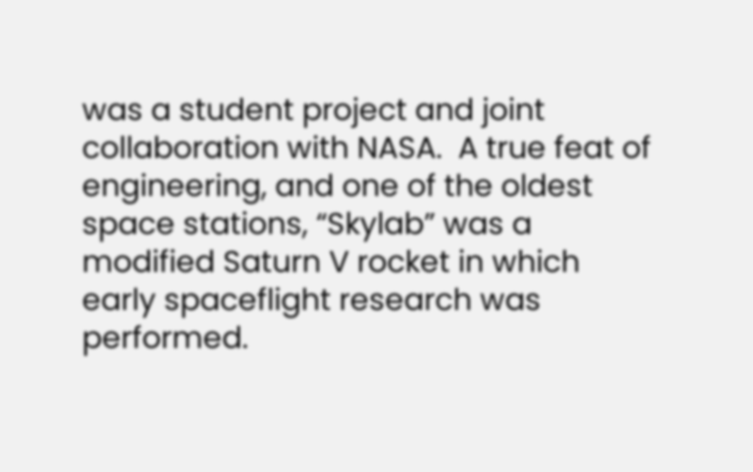was a student project and joint collaboration with NASA.  A true feat of engineering, and one of the oldest space stations, “Skylab” was a modified Saturn V rocket in which early spaceflight research was performed.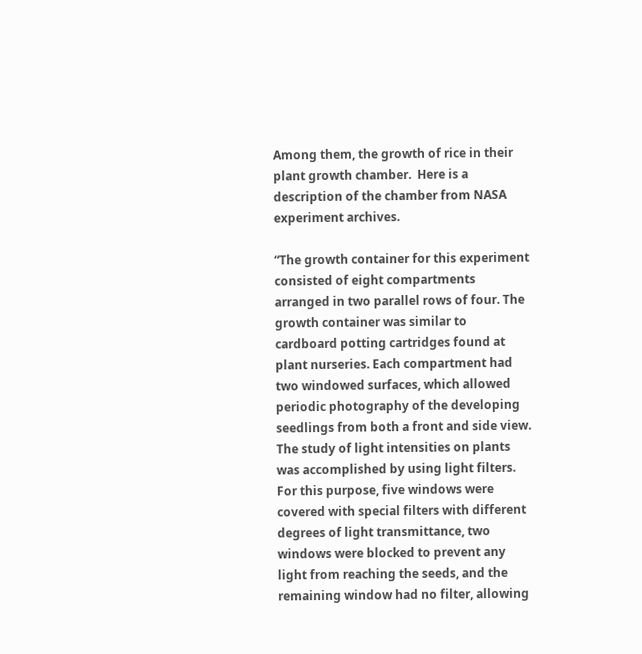Among them, the growth of rice in their plant growth chamber.  Here is a description of the chamber from NASA experiment archives.

“The growth container for this experiment consisted of eight compartments arranged in two parallel rows of four. The growth container was similar to cardboard potting cartridges found at plant nurseries. Each compartment had two windowed surfaces, which allowed periodic photography of the developing seedlings from both a front and side view. The study of light intensities on plants was accomplished by using light filters. For this purpose, five windows were covered with special filters with different degrees of light transmittance, two windows were blocked to prevent any light from reaching the seeds, and the remaining window had no filter, allowing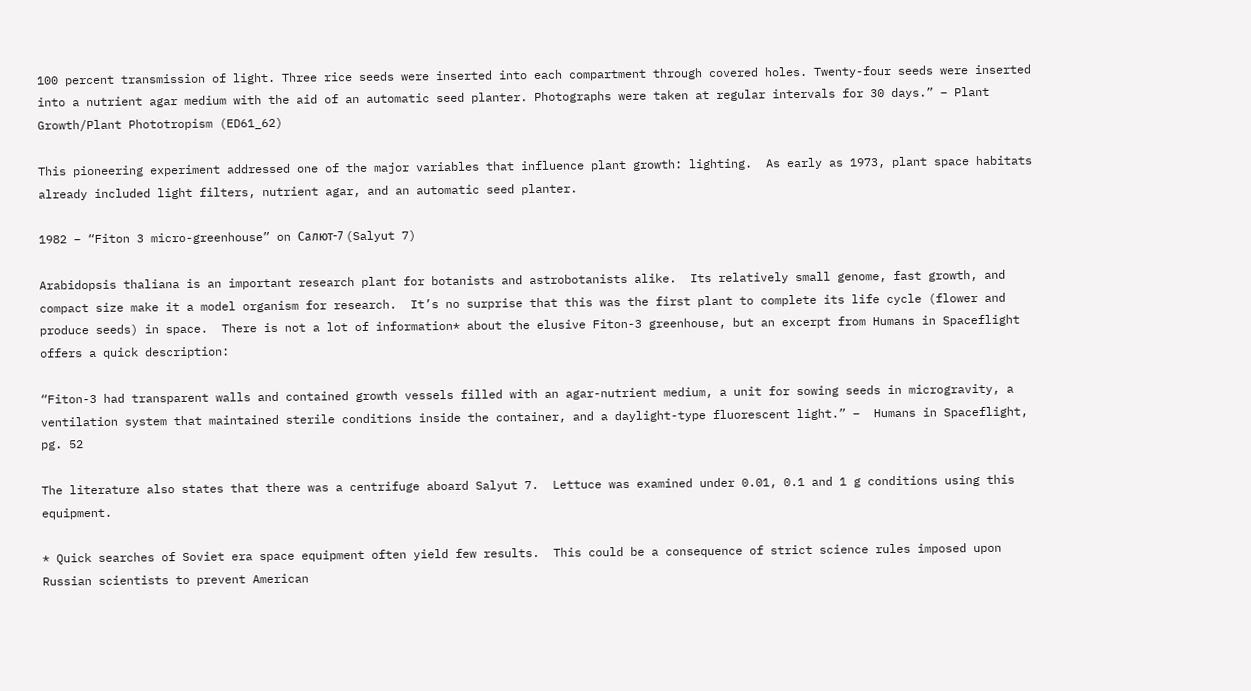100 percent transmission of light. Three rice seeds were inserted into each compartment through covered holes. Twenty-four seeds were inserted into a nutrient agar medium with the aid of an automatic seed planter. Photographs were taken at regular intervals for 30 days.” – Plant Growth/Plant Phototropism (ED61_62)

This pioneering experiment addressed one of the major variables that influence plant growth: lighting.  As early as 1973, plant space habitats already included light filters, nutrient agar, and an automatic seed planter.

1982 – “Fiton 3 micro-greenhouse” on Салют-7 (Salyut 7)

Arabidopsis thaliana is an important research plant for botanists and astrobotanists alike.  Its relatively small genome, fast growth, and compact size make it a model organism for research.  It’s no surprise that this was the first plant to complete its life cycle (flower and produce seeds) in space.  There is not a lot of information* about the elusive Fiton-3 greenhouse, but an excerpt from Humans in Spaceflight offers a quick description:

“Fiton-3 had transparent walls and contained growth vessels filled with an agar-nutrient medium, a unit for sowing seeds in microgravity, a ventilation system that maintained sterile conditions inside the container, and a daylight-type fluorescent light.” –  Humans in Spaceflight, pg. 52

The literature also states that there was a centrifuge aboard Salyut 7.  Lettuce was examined under 0.01, 0.1 and 1 g conditions using this equipment.

* Quick searches of Soviet era space equipment often yield few results.  This could be a consequence of strict science rules imposed upon Russian scientists to prevent American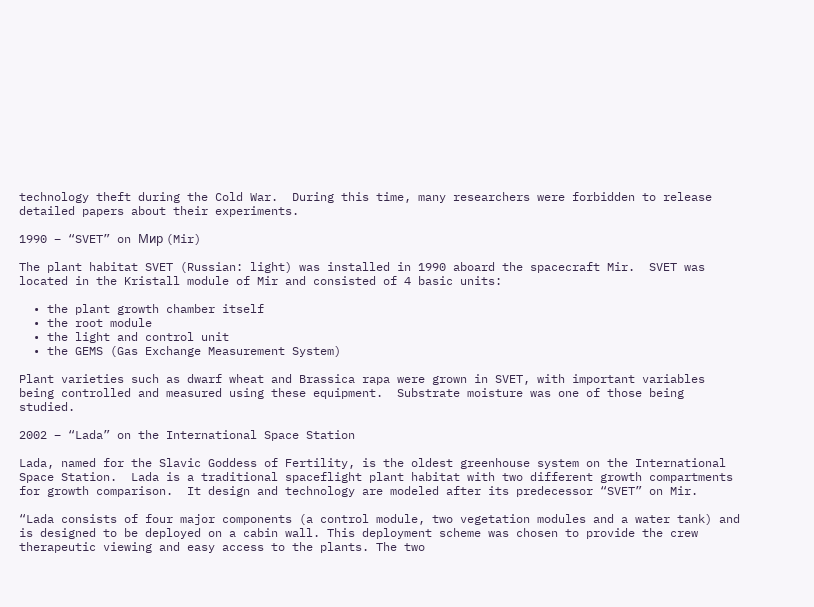technology theft during the Cold War.  During this time, many researchers were forbidden to release detailed papers about their experiments.

1990 – “SVET” on Мир (Mir)

The plant habitat SVET (Russian: light) was installed in 1990 aboard the spacecraft Mir.  SVET was located in the Kristall module of Mir and consisted of 4 basic units:

  • the plant growth chamber itself
  • the root module
  • the light and control unit
  • the GEMS (Gas Exchange Measurement System)

Plant varieties such as dwarf wheat and Brassica rapa were grown in SVET, with important variables being controlled and measured using these equipment.  Substrate moisture was one of those being studied.

2002 – “Lada” on the International Space Station

Lada, named for the Slavic Goddess of Fertility, is the oldest greenhouse system on the International Space Station.  Lada is a traditional spaceflight plant habitat with two different growth compartments for growth comparison.  It design and technology are modeled after its predecessor “SVET” on Mir.

“Lada consists of four major components (a control module, two vegetation modules and a water tank) and is designed to be deployed on a cabin wall. This deployment scheme was chosen to provide the crew therapeutic viewing and easy access to the plants. The two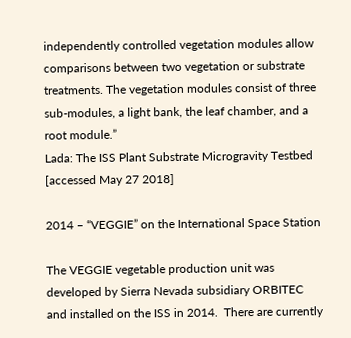independently controlled vegetation modules allow comparisons between two vegetation or substrate treatments. The vegetation modules consist of three sub-modules, a light bank, the leaf chamber, and a root module.”
Lada: The ISS Plant Substrate Microgravity Testbed [accessed May 27 2018]

2014 – “VEGGIE” on the International Space Station

The VEGGIE vegetable production unit was developed by Sierra Nevada subsidiary ORBITEC and installed on the ISS in 2014.  There are currently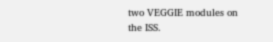two VEGGIE modules on the ISS.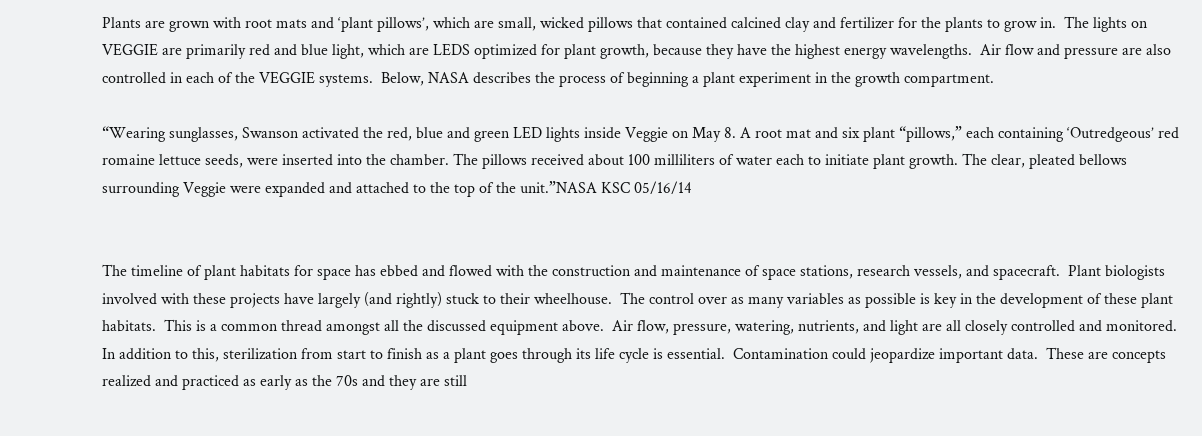Plants are grown with root mats and ‘plant pillows’, which are small, wicked pillows that contained calcined clay and fertilizer for the plants to grow in.  The lights on VEGGIE are primarily red and blue light, which are LEDS optimized for plant growth, because they have the highest energy wavelengths.  Air flow and pressure are also controlled in each of the VEGGIE systems.  Below, NASA describes the process of beginning a plant experiment in the growth compartment.

“Wearing sunglasses, Swanson activated the red, blue and green LED lights inside Veggie on May 8. A root mat and six plant “pillows,” each containing ‘Outredgeous’ red romaine lettuce seeds, were inserted into the chamber. The pillows received about 100 milliliters of water each to initiate plant growth. The clear, pleated bellows surrounding Veggie were expanded and attached to the top of the unit.”NASA KSC 05/16/14


The timeline of plant habitats for space has ebbed and flowed with the construction and maintenance of space stations, research vessels, and spacecraft.  Plant biologists involved with these projects have largely (and rightly) stuck to their wheelhouse.  The control over as many variables as possible is key in the development of these plant habitats.  This is a common thread amongst all the discussed equipment above.  Air flow, pressure, watering, nutrients, and light are all closely controlled and monitored. In addition to this, sterilization from start to finish as a plant goes through its life cycle is essential.  Contamination could jeopardize important data.  These are concepts realized and practiced as early as the 70s and they are still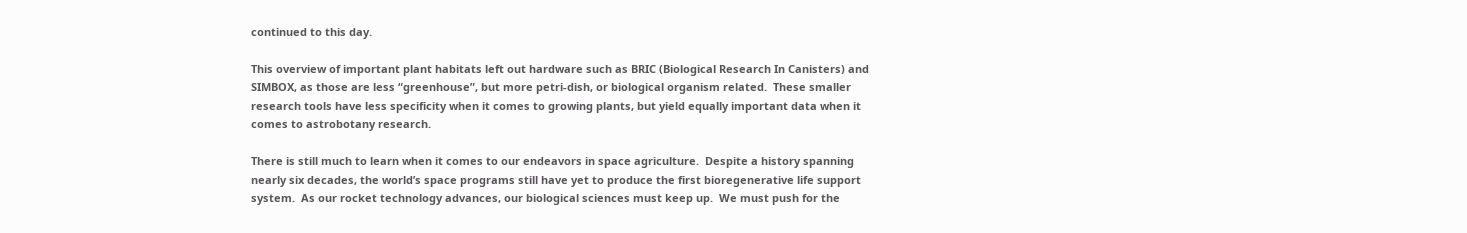continued to this day.

This overview of important plant habitats left out hardware such as BRIC (Biological Research In Canisters) and SIMBOX, as those are less “greenhouse”, but more petri-dish, or biological organism related.  These smaller research tools have less specificity when it comes to growing plants, but yield equally important data when it comes to astrobotany research.

There is still much to learn when it comes to our endeavors in space agriculture.  Despite a history spanning nearly six decades, the world’s space programs still have yet to produce the first bioregenerative life support system.  As our rocket technology advances, our biological sciences must keep up.  We must push for the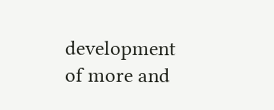development of more and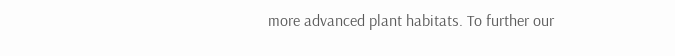more advanced plant habitats. To further our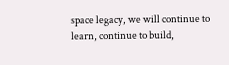space legacy, we will continue to learn, continue to build,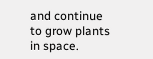and continue to grow plants in space.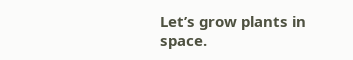Let’s grow plants in space.